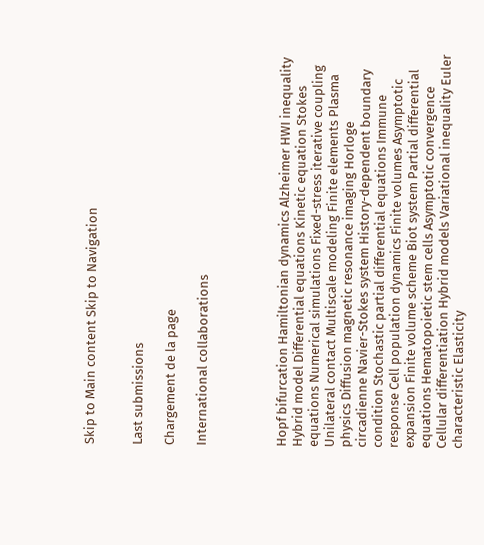Skip to Main content Skip to Navigation


Last submissions

Chargement de la page

International collaborations




Hopf bifurcation Hamiltonian dynamics Alzheimer HWI inequality Hybrid model Differential equations Kinetic equation Stokes equations Numerical simulations Fixed-stress iterative coupling Unilateral contact Multiscale modeling Finite elements Plasma physics Diffusion magnetic resonance imaging Horloge circadienne Navier-Stokes system History-dependent boundary condition Stochastic partial differential equations Immune response Cell population dynamics Finite volumes Asymptotic expansion Finite volume scheme Biot system Partial differential equations Hematopoietic stem cells Asymptotic convergence Cellular differentiation Hybrid models Variational inequality Euler characteristic Elasticity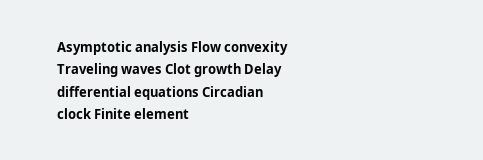Asymptotic analysis Flow convexity Traveling waves Clot growth Delay differential equations Circadian clock Finite element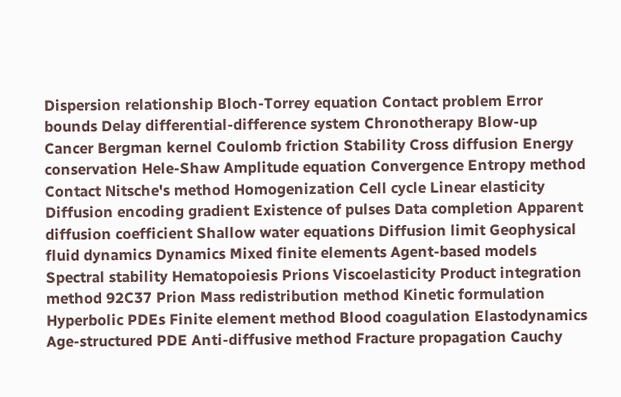Dispersion relationship Bloch-Torrey equation Contact problem Error bounds Delay differential-difference system Chronotherapy Blow-up Cancer Bergman kernel Coulomb friction Stability Cross diffusion Energy conservation Hele-Shaw Amplitude equation Convergence Entropy method Contact Nitsche's method Homogenization Cell cycle Linear elasticity Diffusion encoding gradient Existence of pulses Data completion Apparent diffusion coefficient Shallow water equations Diffusion limit Geophysical fluid dynamics Dynamics Mixed finite elements Agent-based models Spectral stability Hematopoiesis Prions Viscoelasticity Product integration method 92C37 Prion Mass redistribution method Kinetic formulation Hyperbolic PDEs Finite element method Blood coagulation Elastodynamics Age-structured PDE Anti-diffusive method Fracture propagation Cauchy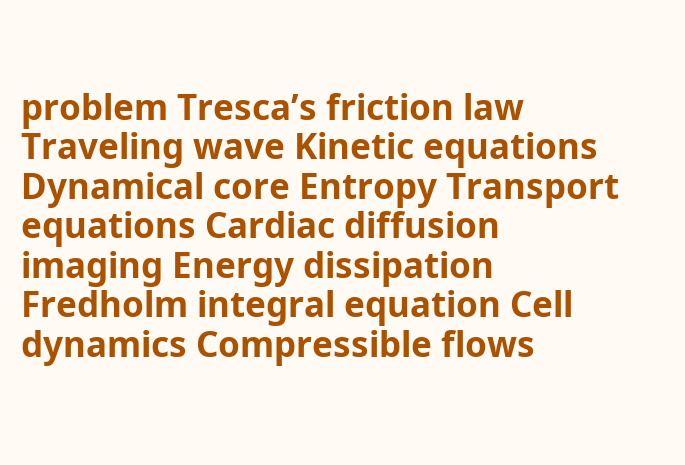problem Tresca’s friction law Traveling wave Kinetic equations Dynamical core Entropy Transport equations Cardiac diffusion imaging Energy dissipation Fredholm integral equation Cell dynamics Compressible flows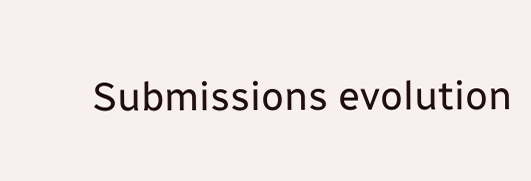Submissions evolution